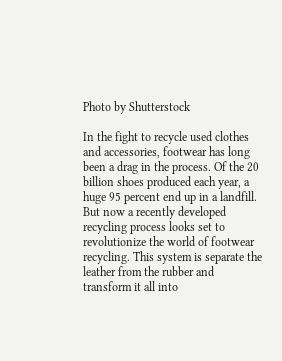Photo by Shutterstock

In the fight to recycle used clothes and accessories, footwear has long been a drag in the process. Of the 20 billion shoes produced each year, a huge 95 percent end up in a landfill. But now a recently developed recycling process looks set to revolutionize the world of footwear recycling. This system is separate the leather from the rubber and transform it all into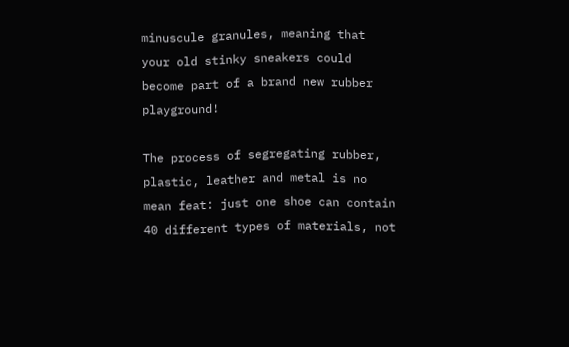minuscule granules, meaning that your old stinky sneakers could become part of a brand new rubber playground!

The process of segregating rubber, plastic, leather and metal is no mean feat: just one shoe can contain 40 different types of materials, not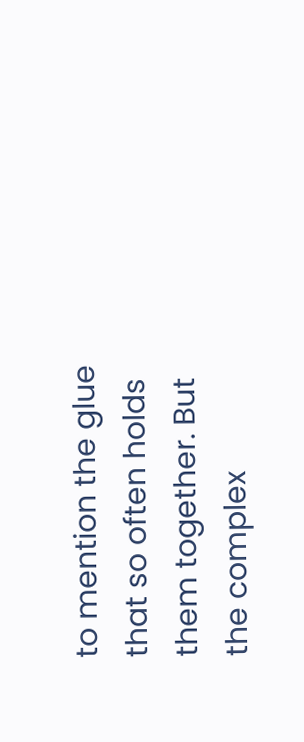to mention the glue that so often holds them together. But the complex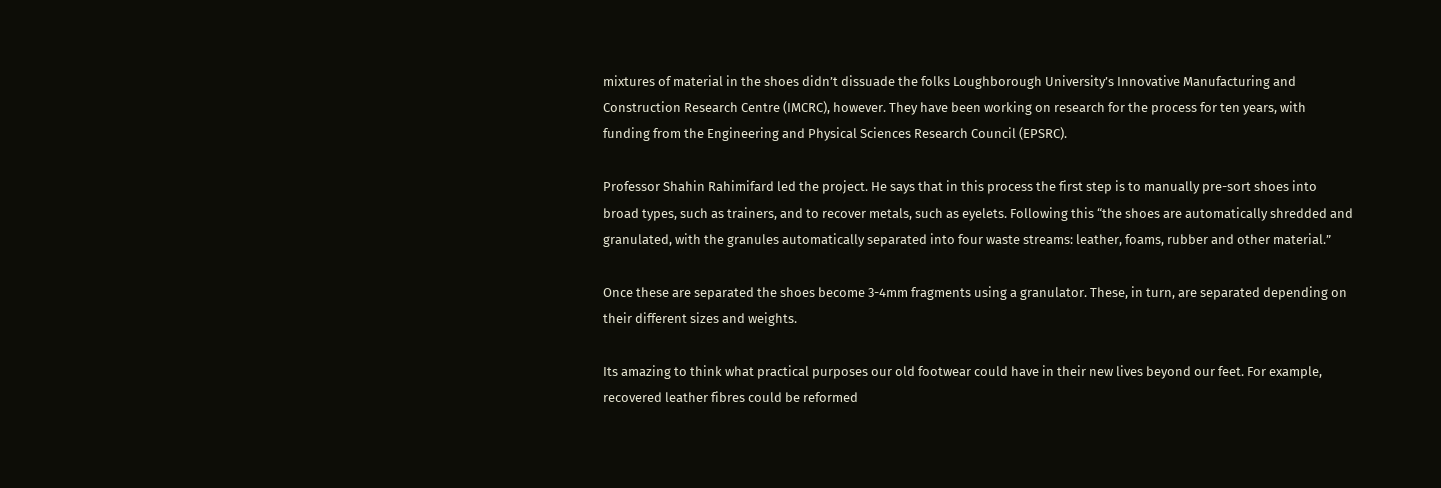mixtures of material in the shoes didn’t dissuade the folks Loughborough University’s Innovative Manufacturing and Construction Research Centre (IMCRC), however. They have been working on research for the process for ten years, with funding from the Engineering and Physical Sciences Research Council (EPSRC).

Professor Shahin Rahimifard led the project. He says that in this process the first step is to manually pre-sort shoes into broad types, such as trainers, and to recover metals, such as eyelets. Following this “the shoes are automatically shredded and granulated, with the granules automatically separated into four waste streams: leather, foams, rubber and other material.”

Once these are separated the shoes become 3-4mm fragments using a granulator. These, in turn, are separated depending on their different sizes and weights.

Its amazing to think what practical purposes our old footwear could have in their new lives beyond our feet. For example, recovered leather fibres could be reformed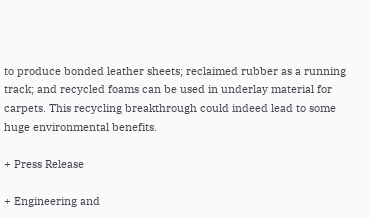to produce bonded leather sheets; reclaimed rubber as a running track; and recycled foams can be used in underlay material for carpets. This recycling breakthrough could indeed lead to some huge environmental benefits.

+ Press Release

+ Engineering and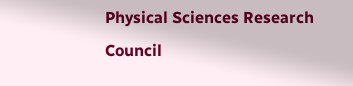Physical Sciences Research Council